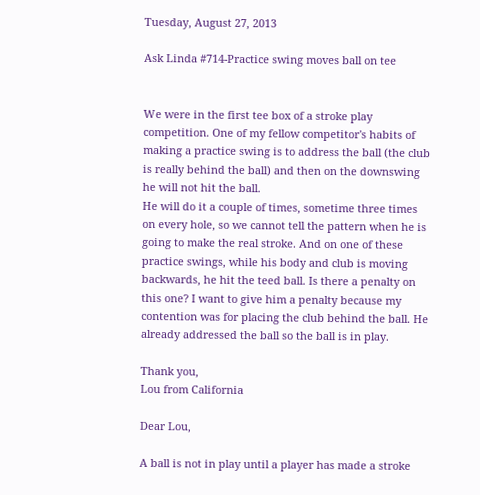Tuesday, August 27, 2013

Ask Linda #714-Practice swing moves ball on tee


We were in the first tee box of a stroke play competition. One of my fellow competitor's habits of making a practice swing is to address the ball (the club is really behind the ball) and then on the downswing he will not hit the ball.
He will do it a couple of times, sometime three times on every hole, so we cannot tell the pattern when he is going to make the real stroke. And on one of these practice swings, while his body and club is moving backwards, he hit the teed ball. Is there a penalty on this one? I want to give him a penalty because my contention was for placing the club behind the ball. He already addressed the ball so the ball is in play.

Thank you,
Lou from California

Dear Lou,

A ball is not in play until a player has made a stroke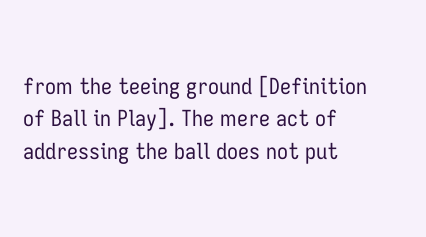from the teeing ground [Definition of Ball in Play]. The mere act of addressing the ball does not put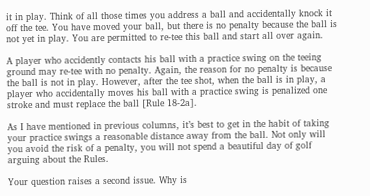it in play. Think of all those times you address a ball and accidentally knock it off the tee. You have moved your ball, but there is no penalty because the ball is not yet in play. You are permitted to re-tee this ball and start all over again.

A player who accidently contacts his ball with a practice swing on the teeing ground may re-tee with no penalty. Again, the reason for no penalty is because the ball is not in play. However, after the tee shot, when the ball is in play, a player who accidentally moves his ball with a practice swing is penalized one stroke and must replace the ball [Rule 18-2a].

As I have mentioned in previous columns, it’s best to get in the habit of taking your practice swings a reasonable distance away from the ball. Not only will you avoid the risk of a penalty, you will not spend a beautiful day of golf arguing about the Rules.

Your question raises a second issue. Why is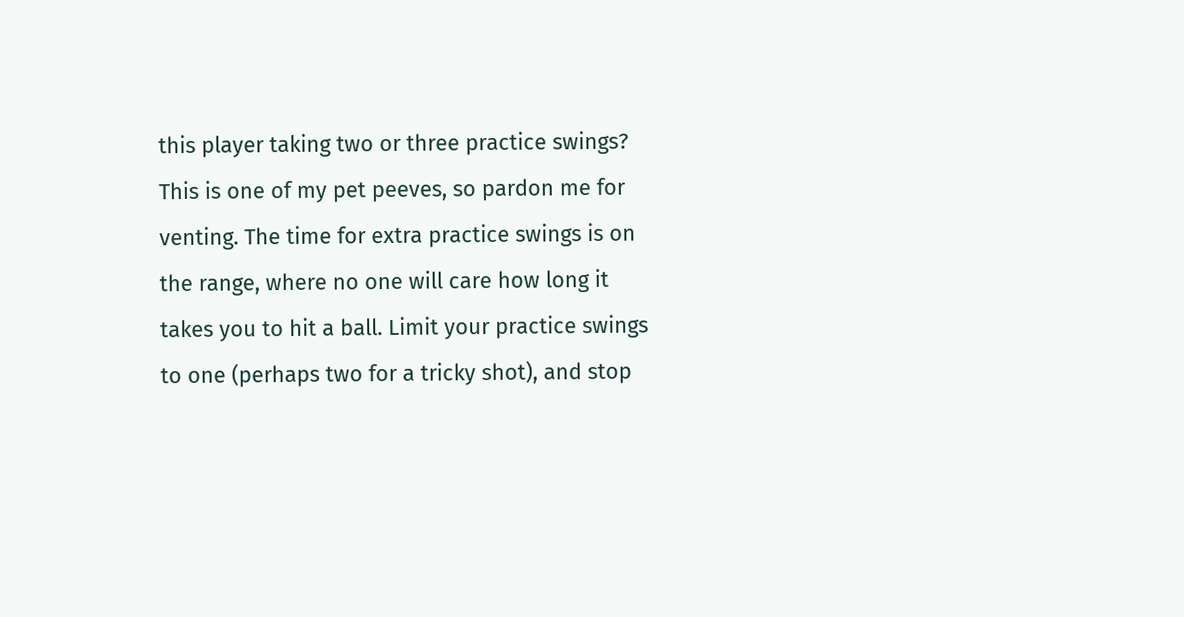this player taking two or three practice swings? This is one of my pet peeves, so pardon me for venting. The time for extra practice swings is on the range, where no one will care how long it takes you to hit a ball. Limit your practice swings to one (perhaps two for a tricky shot), and stop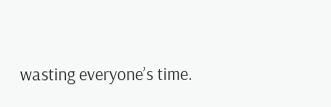wasting everyone’s time.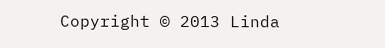Copyright © 2013 Linda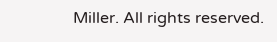Miller. All rights reserved.